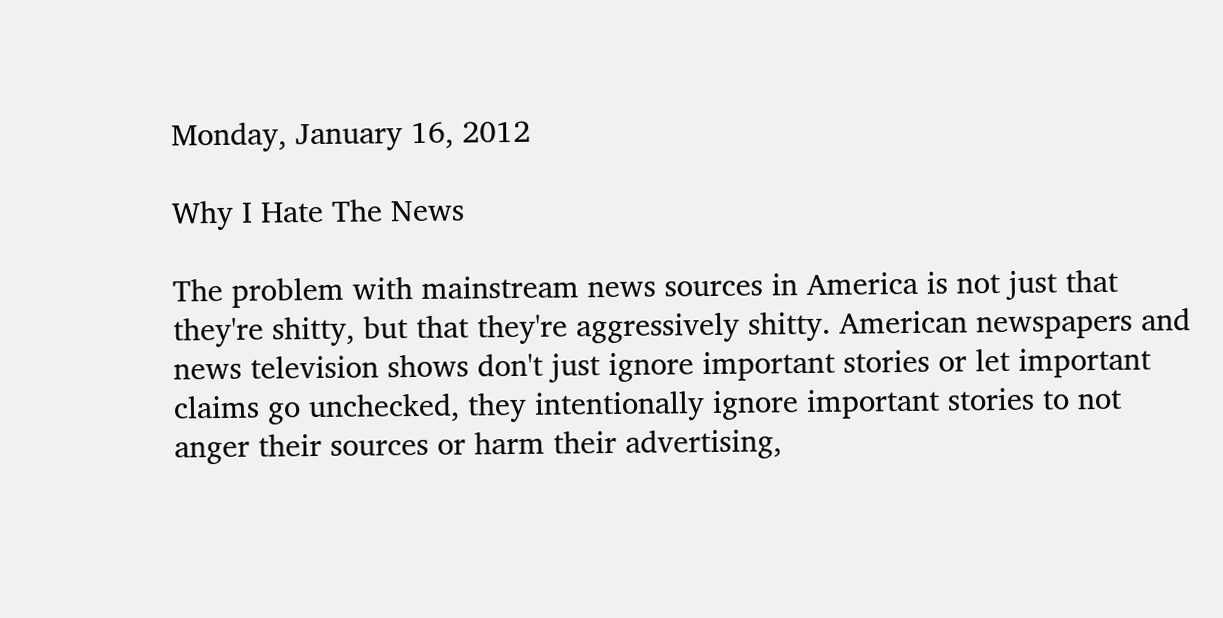Monday, January 16, 2012

Why I Hate The News

The problem with mainstream news sources in America is not just that they're shitty, but that they're aggressively shitty. American newspapers and news television shows don't just ignore important stories or let important claims go unchecked, they intentionally ignore important stories to not anger their sources or harm their advertising,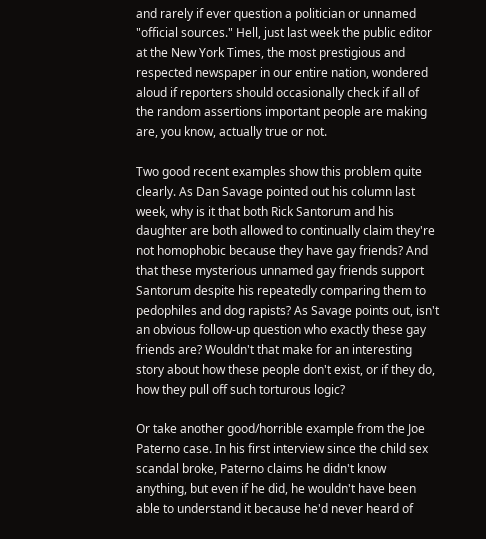and rarely if ever question a politician or unnamed "official sources." Hell, just last week the public editor at the New York Times, the most prestigious and respected newspaper in our entire nation, wondered aloud if reporters should occasionally check if all of the random assertions important people are making are, you know, actually true or not.

Two good recent examples show this problem quite clearly. As Dan Savage pointed out his column last week, why is it that both Rick Santorum and his daughter are both allowed to continually claim they're not homophobic because they have gay friends? And that these mysterious unnamed gay friends support Santorum despite his repeatedly comparing them to pedophiles and dog rapists? As Savage points out, isn't an obvious follow-up question who exactly these gay friends are? Wouldn't that make for an interesting story about how these people don't exist, or if they do, how they pull off such torturous logic?

Or take another good/horrible example from the Joe Paterno case. In his first interview since the child sex scandal broke, Paterno claims he didn't know anything, but even if he did, he wouldn't have been able to understand it because he'd never heard of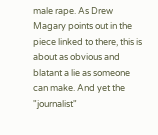male rape. As Drew Magary points out in the piece linked to there, this is about as obvious and blatant a lie as someone can make. And yet the "journalist"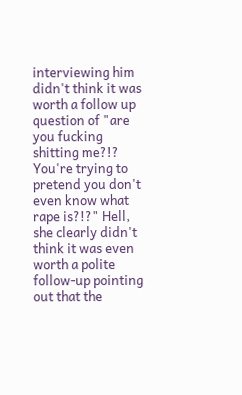interviewing him didn't think it was worth a follow up question of "are you fucking shitting me?!? You're trying to pretend you don't even know what rape is?!?" Hell, she clearly didn't think it was even worth a polite follow-up pointing out that the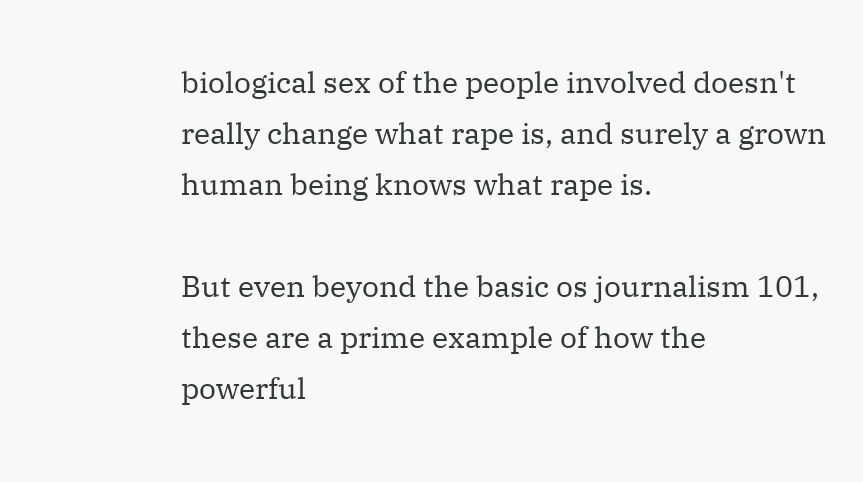biological sex of the people involved doesn't really change what rape is, and surely a grown human being knows what rape is.

But even beyond the basic os journalism 101, these are a prime example of how the powerful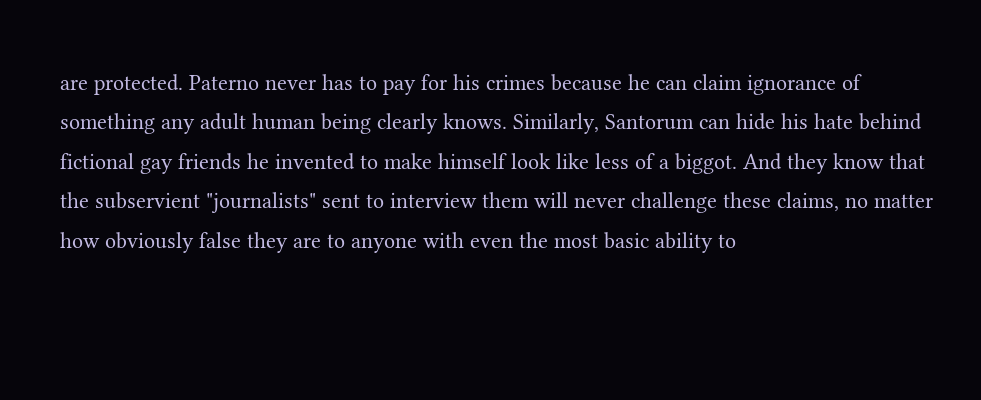are protected. Paterno never has to pay for his crimes because he can claim ignorance of something any adult human being clearly knows. Similarly, Santorum can hide his hate behind fictional gay friends he invented to make himself look like less of a biggot. And they know that the subservient "journalists" sent to interview them will never challenge these claims, no matter how obviously false they are to anyone with even the most basic ability to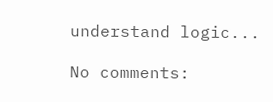understand logic...

No comments: